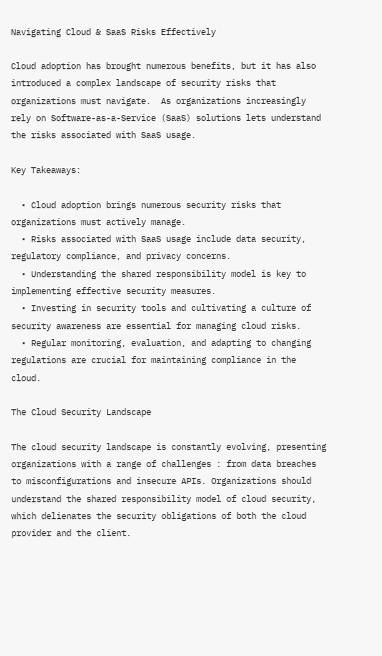Navigating Cloud & SaaS Risks Effectively

Cloud adoption has brought numerous benefits, but it has also introduced a complex landscape of security risks that organizations must navigate.  As organizations increasingly rely on Software-as-a-Service (SaaS) solutions lets understand the risks associated with SaaS usage.

Key Takeaways:

  • Cloud adoption brings numerous security risks that organizations must actively manage.
  • Risks associated with SaaS usage include data security, regulatory compliance, and privacy concerns.
  • Understanding the shared responsibility model is key to implementing effective security measures.
  • Investing in security tools and cultivating a culture of security awareness are essential for managing cloud risks.
  • Regular monitoring, evaluation, and adapting to changing regulations are crucial for maintaining compliance in the cloud.

The Cloud Security Landscape

The cloud security landscape is constantly evolving, presenting organizations with a range of challenges : from data breaches to misconfigurations and insecure APIs. Organizations should understand the shared responsibility model of cloud security, which delienates the security obligations of both the cloud provider and the client.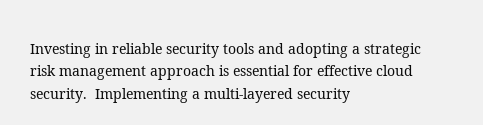Investing in reliable security tools and adopting a strategic risk management approach is essential for effective cloud security.  Implementing a multi-layered security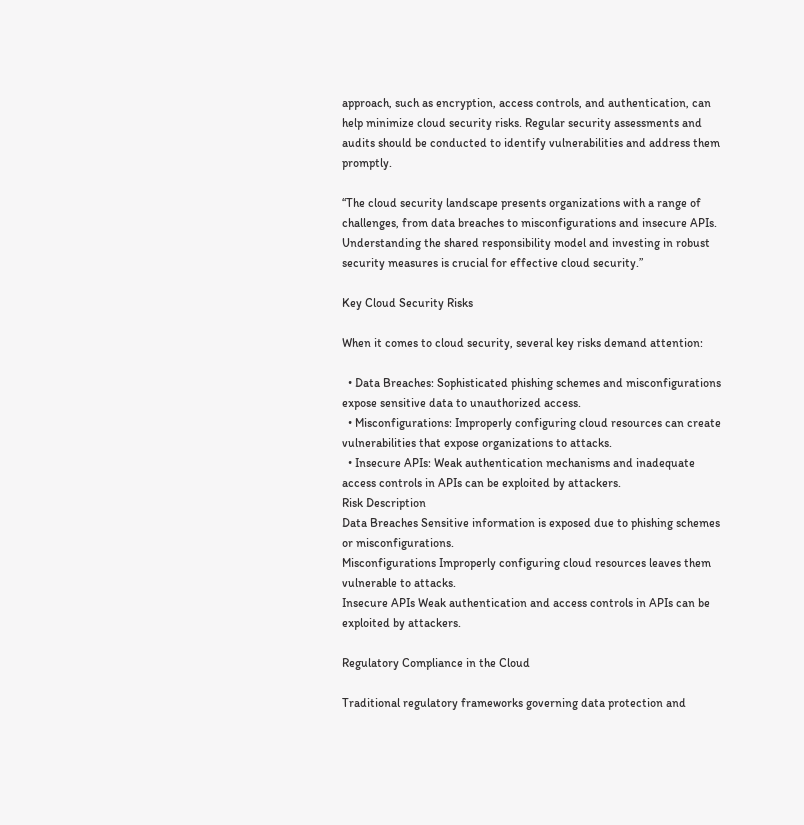approach, such as encryption, access controls, and authentication, can help minimize cloud security risks. Regular security assessments and audits should be conducted to identify vulnerabilities and address them promptly.

“The cloud security landscape presents organizations with a range of challenges, from data breaches to misconfigurations and insecure APIs. Understanding the shared responsibility model and investing in robust security measures is crucial for effective cloud security.”

Key Cloud Security Risks

When it comes to cloud security, several key risks demand attention:

  • Data Breaches: Sophisticated phishing schemes and misconfigurations expose sensitive data to unauthorized access.
  • Misconfigurations: Improperly configuring cloud resources can create vulnerabilities that expose organizations to attacks.
  • Insecure APIs: Weak authentication mechanisms and inadequate access controls in APIs can be exploited by attackers.
Risk Description
Data Breaches Sensitive information is exposed due to phishing schemes or misconfigurations.
Misconfigurations Improperly configuring cloud resources leaves them vulnerable to attacks.
Insecure APIs Weak authentication and access controls in APIs can be exploited by attackers.

Regulatory Compliance in the Cloud

Traditional regulatory frameworks governing data protection and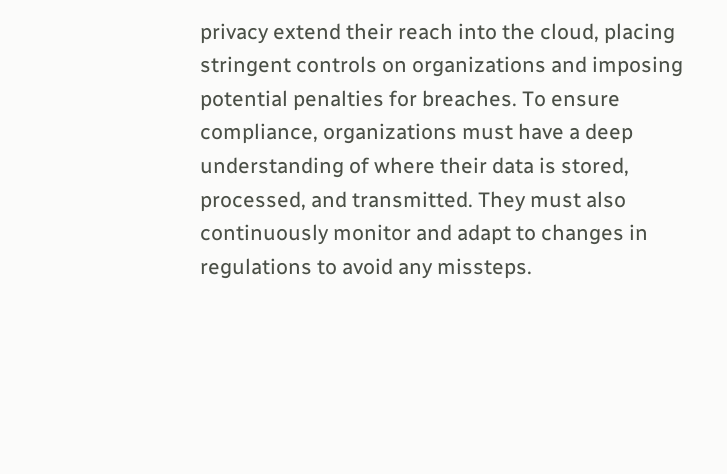privacy extend their reach into the cloud, placing stringent controls on organizations and imposing potential penalties for breaches. To ensure compliance, organizations must have a deep understanding of where their data is stored, processed, and transmitted. They must also continuously monitor and adapt to changes in regulations to avoid any missteps.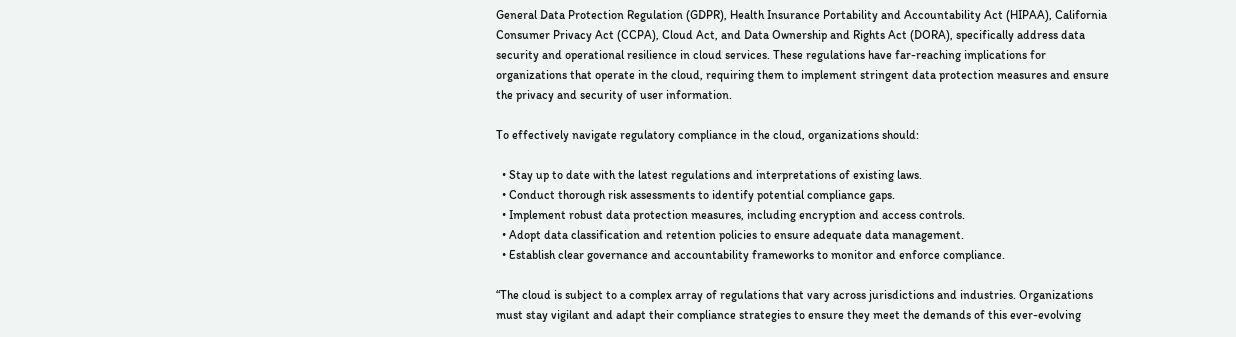General Data Protection Regulation (GDPR), Health Insurance Portability and Accountability Act (HIPAA), California Consumer Privacy Act (CCPA), Cloud Act, and Data Ownership and Rights Act (DORA), specifically address data security and operational resilience in cloud services. These regulations have far-reaching implications for organizations that operate in the cloud, requiring them to implement stringent data protection measures and ensure the privacy and security of user information.

To effectively navigate regulatory compliance in the cloud, organizations should:

  • Stay up to date with the latest regulations and interpretations of existing laws.
  • Conduct thorough risk assessments to identify potential compliance gaps.
  • Implement robust data protection measures, including encryption and access controls.
  • Adopt data classification and retention policies to ensure adequate data management.
  • Establish clear governance and accountability frameworks to monitor and enforce compliance.

“The cloud is subject to a complex array of regulations that vary across jurisdictions and industries. Organizations must stay vigilant and adapt their compliance strategies to ensure they meet the demands of this ever-evolving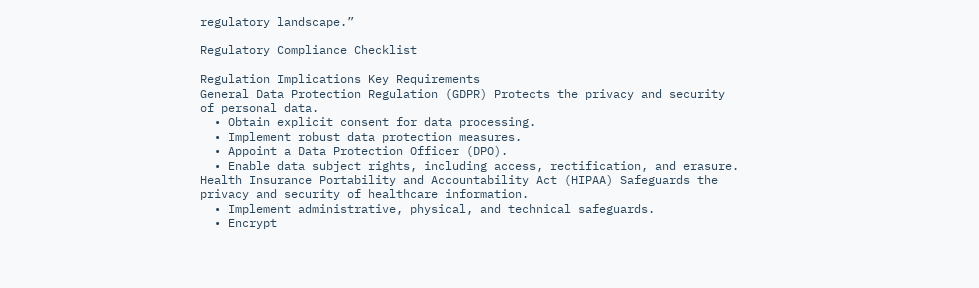regulatory landscape.”

Regulatory Compliance Checklist

Regulation Implications Key Requirements
General Data Protection Regulation (GDPR) Protects the privacy and security of personal data.
  • Obtain explicit consent for data processing.
  • Implement robust data protection measures.
  • Appoint a Data Protection Officer (DPO).
  • Enable data subject rights, including access, rectification, and erasure.
Health Insurance Portability and Accountability Act (HIPAA) Safeguards the privacy and security of healthcare information.
  • Implement administrative, physical, and technical safeguards.
  • Encrypt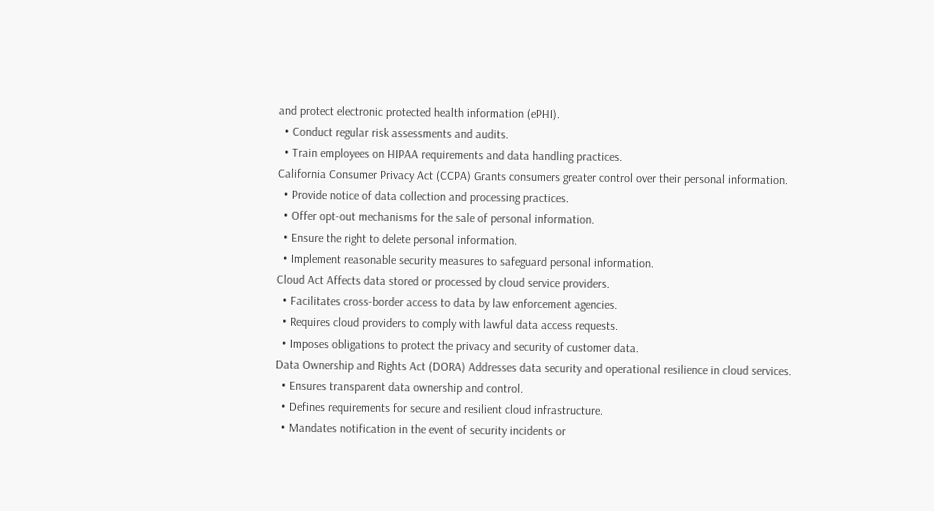and protect electronic protected health information (ePHI).
  • Conduct regular risk assessments and audits.
  • Train employees on HIPAA requirements and data handling practices.
California Consumer Privacy Act (CCPA) Grants consumers greater control over their personal information.
  • Provide notice of data collection and processing practices.
  • Offer opt-out mechanisms for the sale of personal information.
  • Ensure the right to delete personal information.
  • Implement reasonable security measures to safeguard personal information.
Cloud Act Affects data stored or processed by cloud service providers.
  • Facilitates cross-border access to data by law enforcement agencies.
  • Requires cloud providers to comply with lawful data access requests.
  • Imposes obligations to protect the privacy and security of customer data.
Data Ownership and Rights Act (DORA) Addresses data security and operational resilience in cloud services.
  • Ensures transparent data ownership and control.
  • Defines requirements for secure and resilient cloud infrastructure.
  • Mandates notification in the event of security incidents or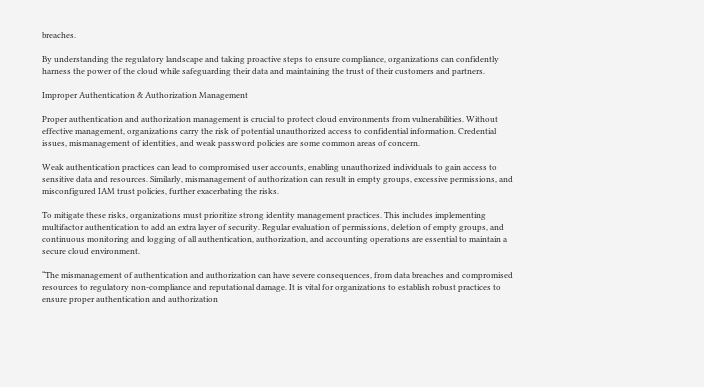breaches.

By understanding the regulatory landscape and taking proactive steps to ensure compliance, organizations can confidently harness the power of the cloud while safeguarding their data and maintaining the trust of their customers and partners.

Improper Authentication & Authorization Management

Proper authentication and authorization management is crucial to protect cloud environments from vulnerabilities. Without effective management, organizations carry the risk of potential unauthorized access to confidential information. Credential issues, mismanagement of identities, and weak password policies are some common areas of concern.

Weak authentication practices can lead to compromised user accounts, enabling unauthorized individuals to gain access to sensitive data and resources. Similarly, mismanagement of authorization can result in empty groups, excessive permissions, and misconfigured IAM trust policies, further exacerbating the risks.

To mitigate these risks, organizations must prioritize strong identity management practices. This includes implementing multifactor authentication to add an extra layer of security. Regular evaluation of permissions, deletion of empty groups, and continuous monitoring and logging of all authentication, authorization, and accounting operations are essential to maintain a secure cloud environment.

“The mismanagement of authentication and authorization can have severe consequences, from data breaches and compromised resources to regulatory non-compliance and reputational damage. It is vital for organizations to establish robust practices to ensure proper authentication and authorization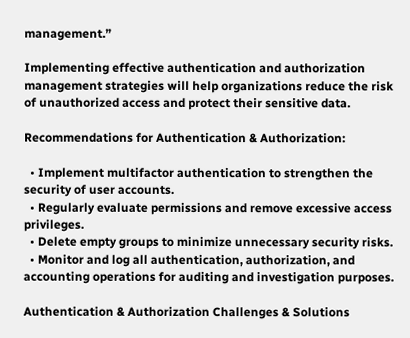management.”

Implementing effective authentication and authorization management strategies will help organizations reduce the risk of unauthorized access and protect their sensitive data.

Recommendations for Authentication & Authorization:

  • Implement multifactor authentication to strengthen the security of user accounts.
  • Regularly evaluate permissions and remove excessive access privileges.
  • Delete empty groups to minimize unnecessary security risks.
  • Monitor and log all authentication, authorization, and accounting operations for auditing and investigation purposes.

Authentication & Authorization Challenges & Solutions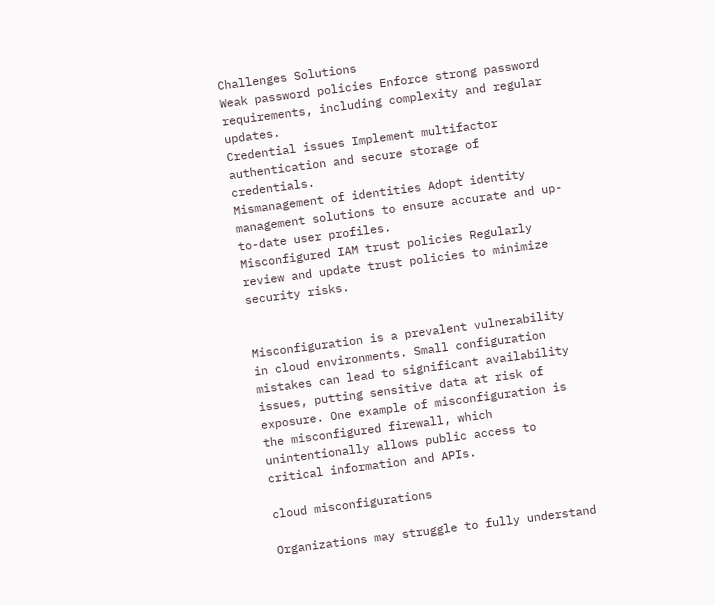Challenges Solutions
Weak password policies Enforce strong password requirements, including complexity and regular updates.
Credential issues Implement multifactor authentication and secure storage of credentials.
Mismanagement of identities Adopt identity management solutions to ensure accurate and up-to-date user profiles.
Misconfigured IAM trust policies Regularly review and update trust policies to minimize security risks.


Misconfiguration is a prevalent vulnerability in cloud environments. Small configuration mistakes can lead to significant availability issues, putting sensitive data at risk of exposure. One example of misconfiguration is the misconfigured firewall, which unintentionally allows public access to critical information and APIs.

cloud misconfigurations

Organizations may struggle to fully understand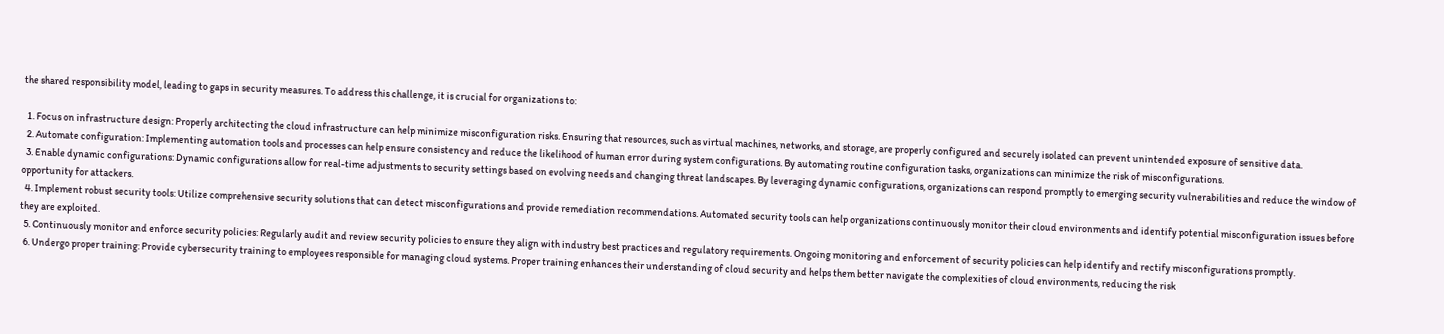the shared responsibility model, leading to gaps in security measures. To address this challenge, it is crucial for organizations to:

  1. Focus on infrastructure design: Properly architecting the cloud infrastructure can help minimize misconfiguration risks. Ensuring that resources, such as virtual machines, networks, and storage, are properly configured and securely isolated can prevent unintended exposure of sensitive data.
  2. Automate configuration: Implementing automation tools and processes can help ensure consistency and reduce the likelihood of human error during system configurations. By automating routine configuration tasks, organizations can minimize the risk of misconfigurations.
  3. Enable dynamic configurations: Dynamic configurations allow for real-time adjustments to security settings based on evolving needs and changing threat landscapes. By leveraging dynamic configurations, organizations can respond promptly to emerging security vulnerabilities and reduce the window of opportunity for attackers.
  4. Implement robust security tools: Utilize comprehensive security solutions that can detect misconfigurations and provide remediation recommendations. Automated security tools can help organizations continuously monitor their cloud environments and identify potential misconfiguration issues before they are exploited.
  5. Continuously monitor and enforce security policies: Regularly audit and review security policies to ensure they align with industry best practices and regulatory requirements. Ongoing monitoring and enforcement of security policies can help identify and rectify misconfigurations promptly.
  6. Undergo proper training: Provide cybersecurity training to employees responsible for managing cloud systems. Proper training enhances their understanding of cloud security and helps them better navigate the complexities of cloud environments, reducing the risk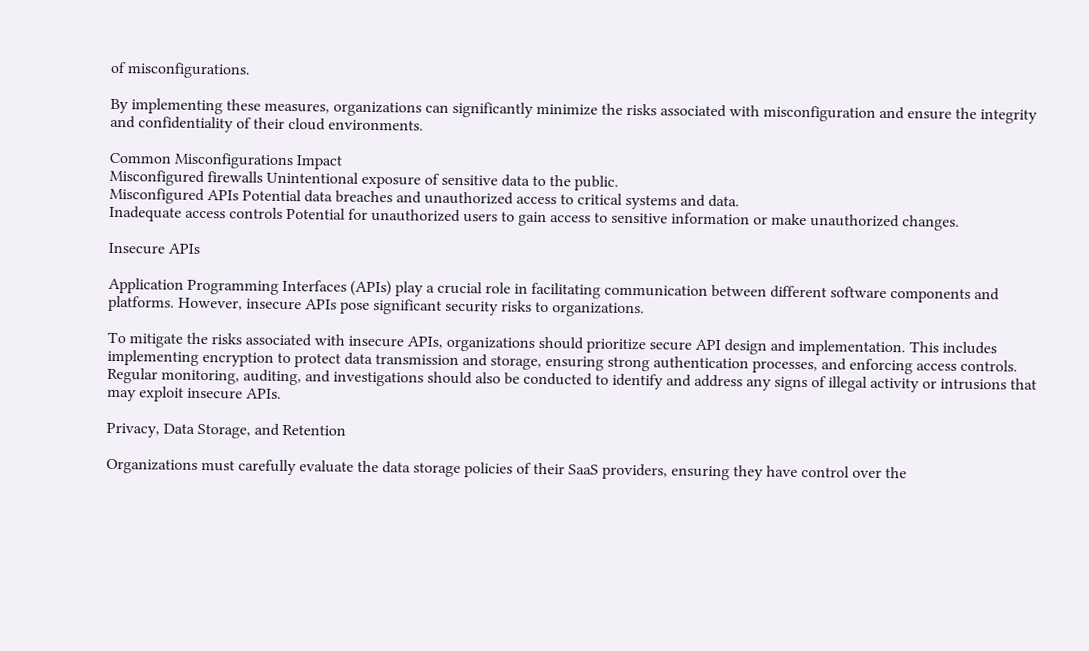of misconfigurations.

By implementing these measures, organizations can significantly minimize the risks associated with misconfiguration and ensure the integrity and confidentiality of their cloud environments.

Common Misconfigurations Impact
Misconfigured firewalls Unintentional exposure of sensitive data to the public.
Misconfigured APIs Potential data breaches and unauthorized access to critical systems and data.
Inadequate access controls Potential for unauthorized users to gain access to sensitive information or make unauthorized changes.

Insecure APIs

Application Programming Interfaces (APIs) play a crucial role in facilitating communication between different software components and platforms. However, insecure APIs pose significant security risks to organizations.

To mitigate the risks associated with insecure APIs, organizations should prioritize secure API design and implementation. This includes implementing encryption to protect data transmission and storage, ensuring strong authentication processes, and enforcing access controls.  Regular monitoring, auditing, and investigations should also be conducted to identify and address any signs of illegal activity or intrusions that may exploit insecure APIs.

Privacy, Data Storage, and Retention

Organizations must carefully evaluate the data storage policies of their SaaS providers, ensuring they have control over the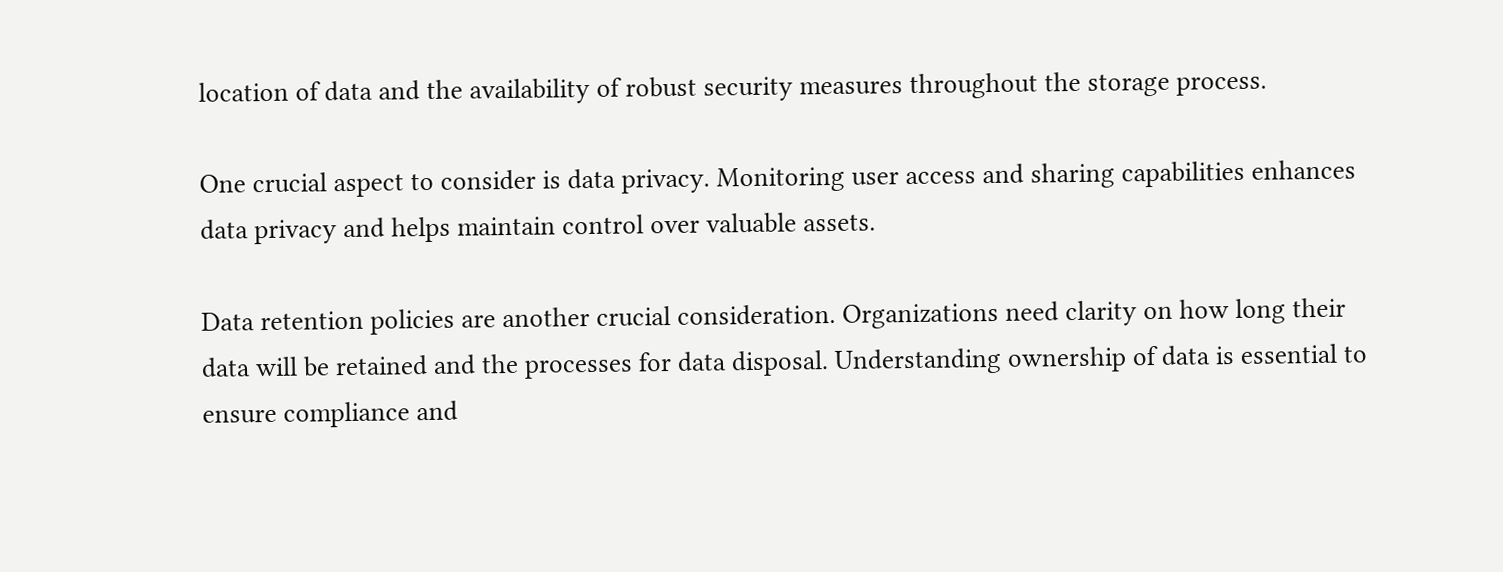location of data and the availability of robust security measures throughout the storage process.

One crucial aspect to consider is data privacy. Monitoring user access and sharing capabilities enhances data privacy and helps maintain control over valuable assets.

Data retention policies are another crucial consideration. Organizations need clarity on how long their data will be retained and the processes for data disposal. Understanding ownership of data is essential to ensure compliance and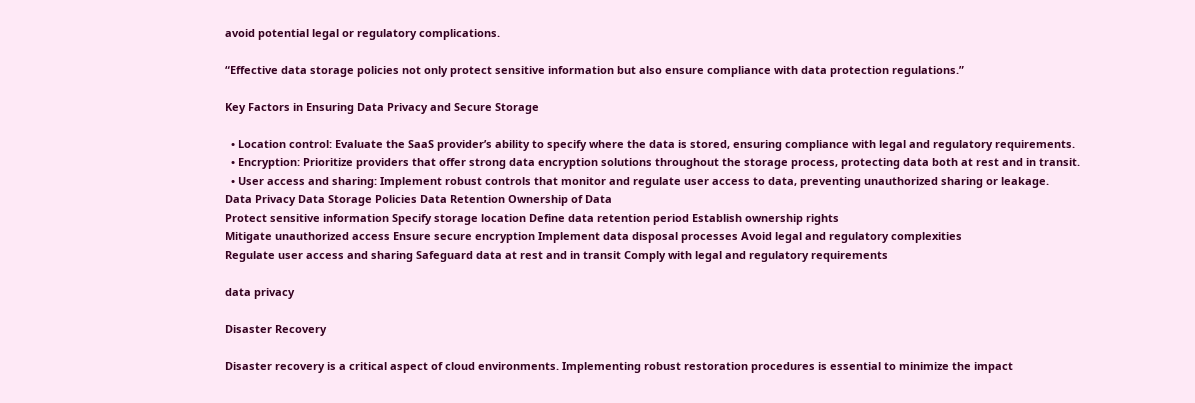avoid potential legal or regulatory complications.

“Effective data storage policies not only protect sensitive information but also ensure compliance with data protection regulations.”

Key Factors in Ensuring Data Privacy and Secure Storage

  • Location control: Evaluate the SaaS provider’s ability to specify where the data is stored, ensuring compliance with legal and regulatory requirements.
  • Encryption: Prioritize providers that offer strong data encryption solutions throughout the storage process, protecting data both at rest and in transit.
  • User access and sharing: Implement robust controls that monitor and regulate user access to data, preventing unauthorized sharing or leakage.
Data Privacy Data Storage Policies Data Retention Ownership of Data
Protect sensitive information Specify storage location Define data retention period Establish ownership rights
Mitigate unauthorized access Ensure secure encryption Implement data disposal processes Avoid legal and regulatory complexities
Regulate user access and sharing Safeguard data at rest and in transit Comply with legal and regulatory requirements

data privacy

Disaster Recovery

Disaster recovery is a critical aspect of cloud environments. Implementing robust restoration procedures is essential to minimize the impact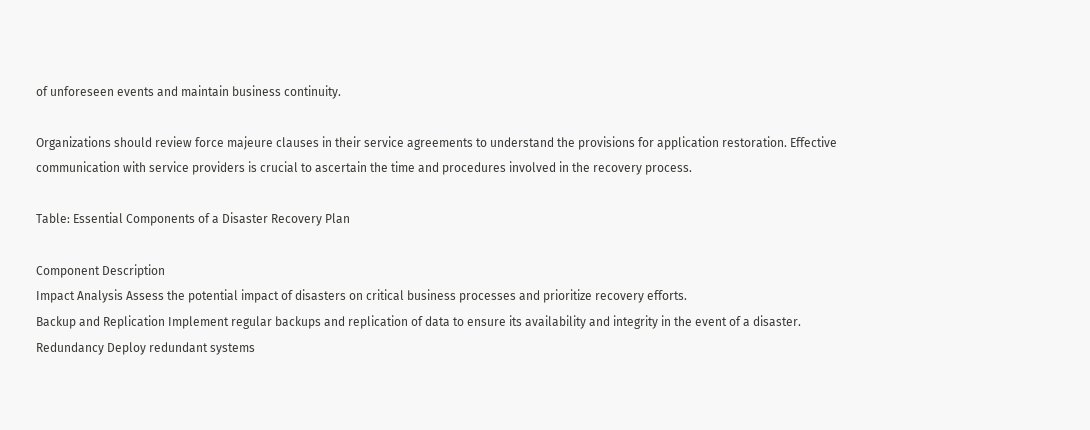of unforeseen events and maintain business continuity.

Organizations should review force majeure clauses in their service agreements to understand the provisions for application restoration. Effective communication with service providers is crucial to ascertain the time and procedures involved in the recovery process.

Table: Essential Components of a Disaster Recovery Plan

Component Description
Impact Analysis Assess the potential impact of disasters on critical business processes and prioritize recovery efforts.
Backup and Replication Implement regular backups and replication of data to ensure its availability and integrity in the event of a disaster.
Redundancy Deploy redundant systems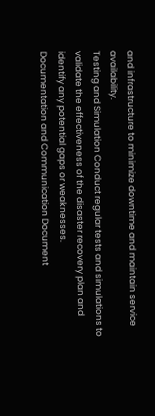and infrastructure to minimize downtime and maintain service availability.
Testing and Simulation Conduct regular tests and simulations to validate the effectiveness of the disaster recovery plan and identify any potential gaps or weaknesses.
Documentation and Communication Document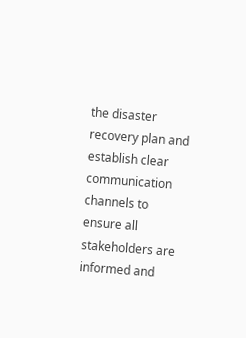the disaster recovery plan and establish clear communication channels to ensure all stakeholders are informed and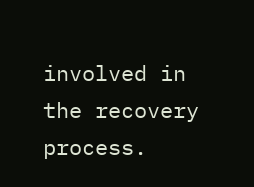involved in the recovery process.